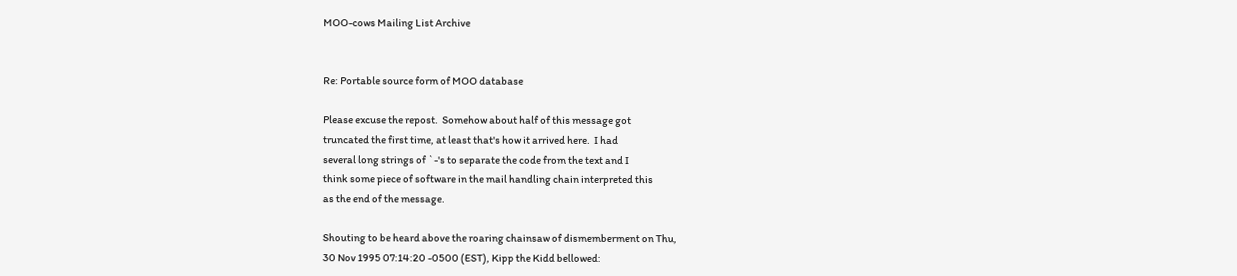MOO-cows Mailing List Archive


Re: Portable source form of MOO database

Please excuse the repost.  Somehow about half of this message got
truncated the first time, at least that's how it arrived here.  I had
several long strings of `-'s to separate the code from the text and I
think some piece of software in the mail handling chain interpreted this
as the end of the message.

Shouting to be heard above the roaring chainsaw of dismemberment on Thu,
30 Nov 1995 07:14:20 -0500 (EST), Kipp the Kidd bellowed: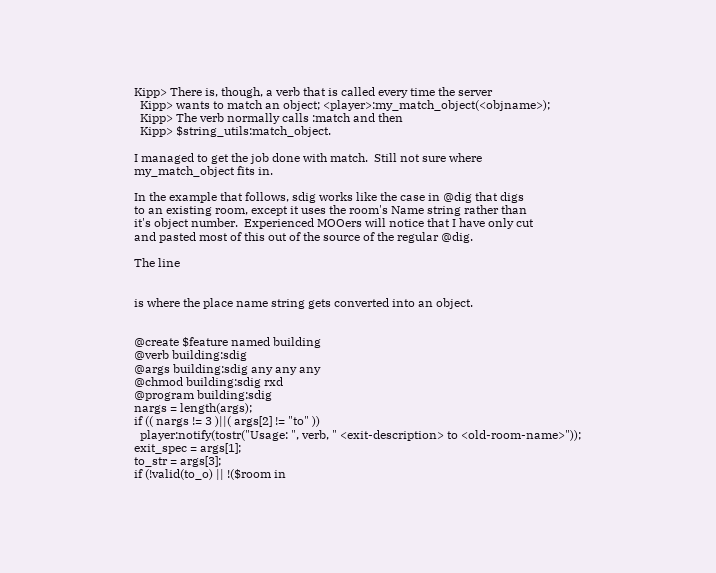Kipp> There is, though, a verb that is called every time the server
  Kipp> wants to match an object; <player>:my_match_object(<objname>);
  Kipp> The verb normally calls :match and then
  Kipp> $string_utils:match_object.

I managed to get the job done with match.  Still not sure where
my_match_object fits in.

In the example that follows, sdig works like the case in @dig that digs
to an existing room, except it uses the room's Name string rather than
it's object number.  Experienced MOOers will notice that I have only cut
and pasted most of this out of the source of the regular @dig.

The line


is where the place name string gets converted into an object.


@create $feature named building
@verb building:sdig
@args building:sdig any any any
@chmod building:sdig rxd
@program building:sdig
nargs = length(args);
if (( nargs != 3 )||( args[2] != "to" ))
  player:notify(tostr("Usage: ", verb, " <exit-description> to <old-room-name>"));
exit_spec = args[1];
to_str = args[3];
if (!valid(to_o) || !($room in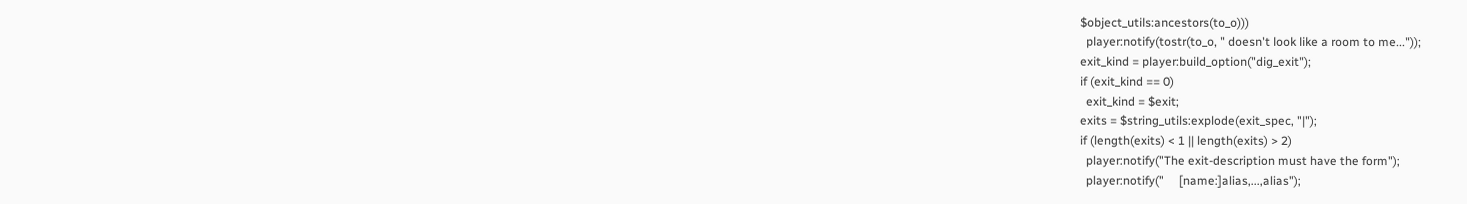$object_utils:ancestors(to_o)))
  player:notify(tostr(to_o, " doesn't look like a room to me..."));
exit_kind = player:build_option("dig_exit");
if (exit_kind == 0)
  exit_kind = $exit;
exits = $string_utils:explode(exit_spec, "|");
if (length(exits) < 1 || length(exits) > 2)
  player:notify("The exit-description must have the form");
  player:notify("     [name:]alias,...,alias");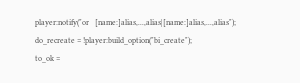player:notify("or   [name:]alias,...,alias|[name:]alias,...,alias");
do_recreate = !player:build_option("bi_create");
to_ok =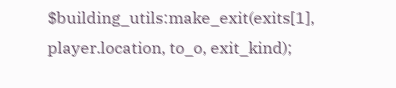$building_utils:make_exit(exits[1], player.location, to_o, exit_kind);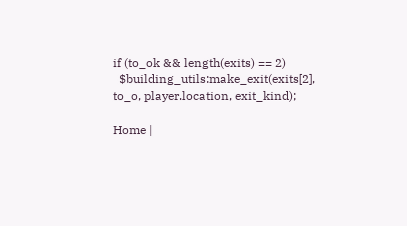if (to_ok && length(exits) == 2)
  $building_utils:make_exit(exits[2], to_o, player.location, exit_kind);

Home |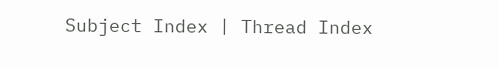Subject Index | Thread Index